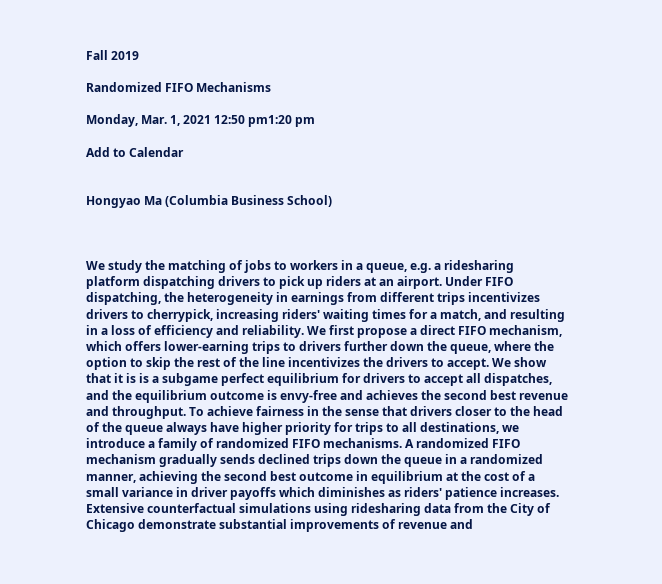Fall 2019

Randomized FIFO Mechanisms

Monday, Mar. 1, 2021 12:50 pm1:20 pm

Add to Calendar


Hongyao Ma (Columbia Business School)



We study the matching of jobs to workers in a queue, e.g. a ridesharing platform dispatching drivers to pick up riders at an airport. Under FIFO dispatching, the heterogeneity in earnings from different trips incentivizes drivers to cherrypick, increasing riders' waiting times for a match, and resulting in a loss of efficiency and reliability. We first propose a direct FIFO mechanism, which offers lower-earning trips to drivers further down the queue, where the option to skip the rest of the line incentivizes the drivers to accept. We show that it is is a subgame perfect equilibrium for drivers to accept all dispatches, and the equilibrium outcome is envy-free and achieves the second best revenue and throughput. To achieve fairness in the sense that drivers closer to the head of the queue always have higher priority for trips to all destinations, we introduce a family of randomized FIFO mechanisms. A randomized FIFO mechanism gradually sends declined trips down the queue in a randomized manner, achieving the second best outcome in equilibrium at the cost of a small variance in driver payoffs which diminishes as riders' patience increases. Extensive counterfactual simulations using ridesharing data from the City of Chicago demonstrate substantial improvements of revenue and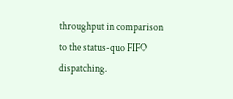throughput in comparison to the status-quo FIFO dispatching.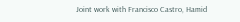Joint work with Francisco Castro, Hamid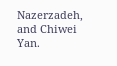Nazerzadeh, and Chiwei Yan.